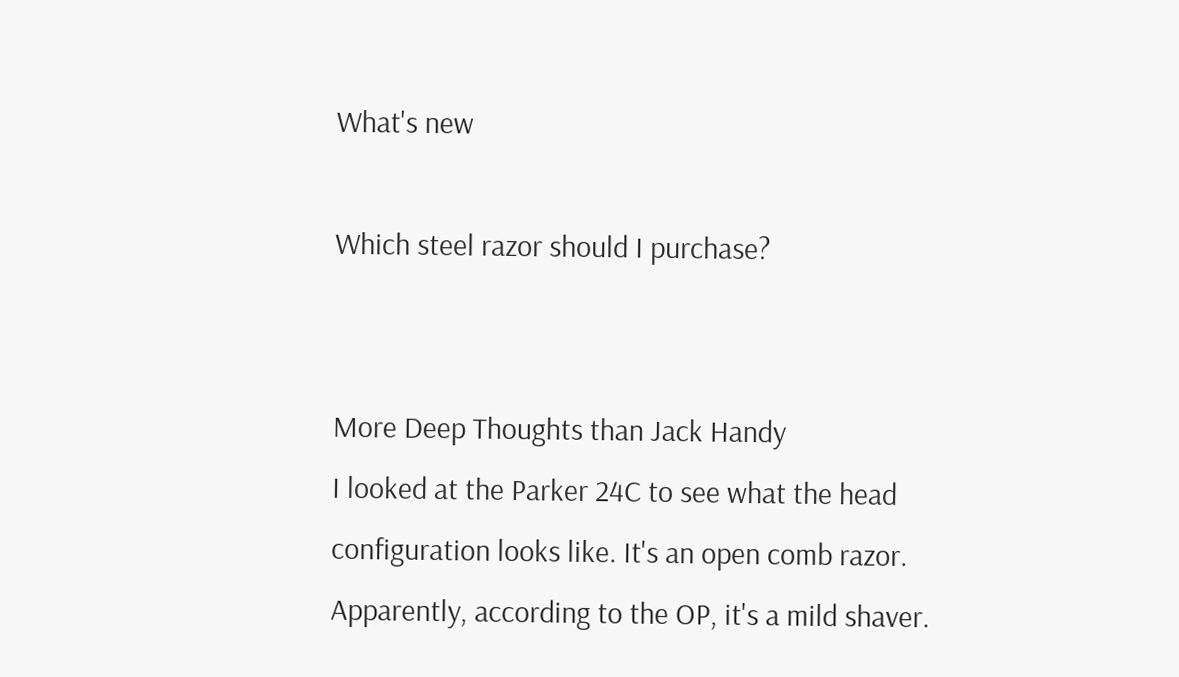What's new

Which steel razor should I purchase?


More Deep Thoughts than Jack Handy
I looked at the Parker 24C to see what the head configuration looks like. It's an open comb razor. Apparently, according to the OP, it's a mild shaver.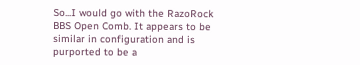So...I would go with the RazoRock BBS Open Comb. It appears to be similar in configuration and is purported to be a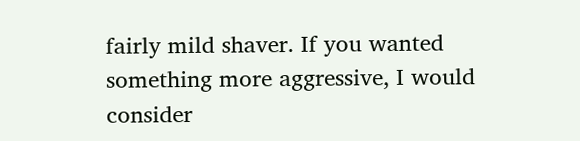fairly mild shaver. If you wanted something more aggressive, I would consider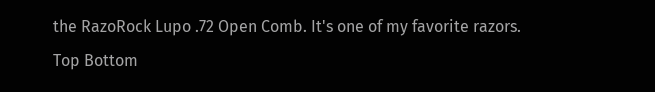the RazoRock Lupo .72 Open Comb. It's one of my favorite razors.
Top Bottom